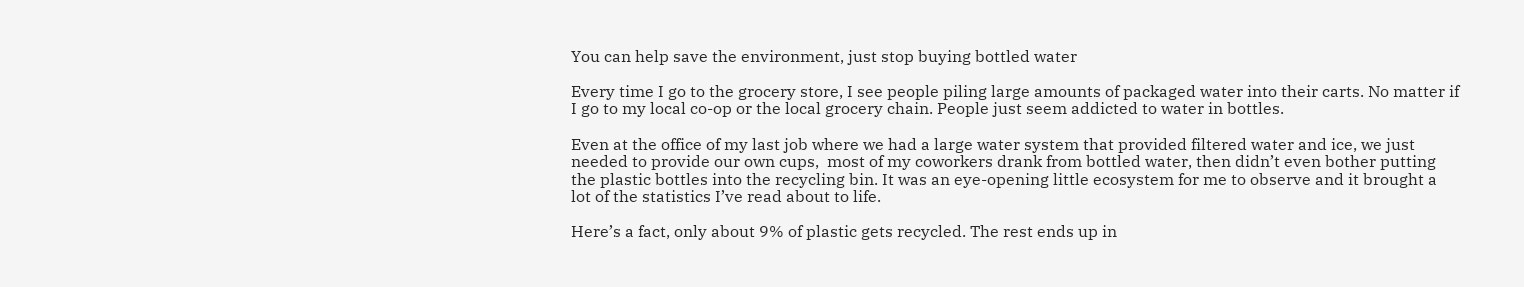You can help save the environment, just stop buying bottled water

Every time I go to the grocery store, I see people piling large amounts of packaged water into their carts. No matter if I go to my local co-op or the local grocery chain. People just seem addicted to water in bottles.

Even at the office of my last job where we had a large water system that provided filtered water and ice, we just needed to provide our own cups,  most of my coworkers drank from bottled water, then didn’t even bother putting the plastic bottles into the recycling bin. It was an eye-opening little ecosystem for me to observe and it brought a lot of the statistics I’ve read about to life.

Here’s a fact, only about 9% of plastic gets recycled. The rest ends up in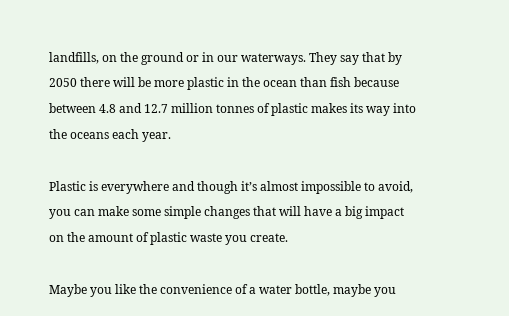landfills, on the ground or in our waterways. They say that by 2050 there will be more plastic in the ocean than fish because between 4.8 and 12.7 million tonnes of plastic makes its way into the oceans each year.

Plastic is everywhere and though it’s almost impossible to avoid, you can make some simple changes that will have a big impact on the amount of plastic waste you create.

Maybe you like the convenience of a water bottle, maybe you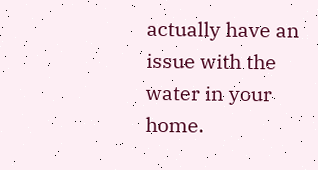actually have an issue with the water in your home.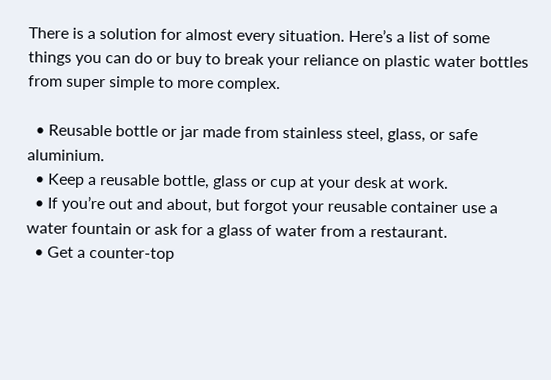There is a solution for almost every situation. Here’s a list of some things you can do or buy to break your reliance on plastic water bottles from super simple to more complex.

  • Reusable bottle or jar made from stainless steel, glass, or safe aluminium.
  • Keep a reusable bottle, glass or cup at your desk at work.
  • If you’re out and about, but forgot your reusable container use a water fountain or ask for a glass of water from a restaurant.
  • Get a counter-top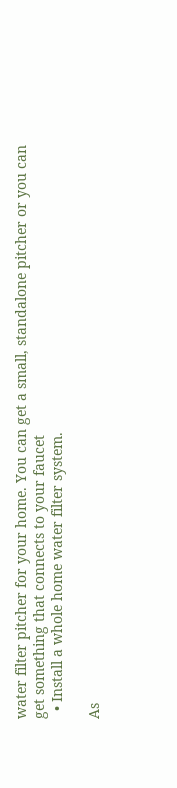water filter pitcher for your home. You can get a small, standalone pitcher or you can get something that connects to your faucet
  • Install a whole home water filter system.

As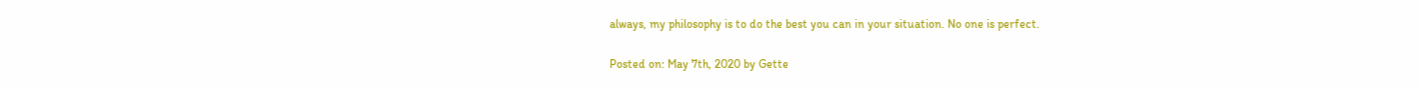always, my philosophy is to do the best you can in your situation. No one is perfect.

Posted on: May 7th, 2020 by Gette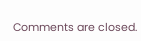Comments are closed.